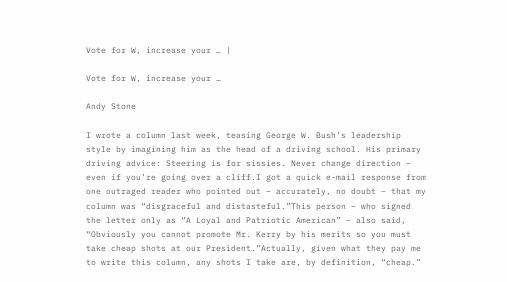Vote for W, increase your … |

Vote for W, increase your …

Andy Stone

I wrote a column last week, teasing George W. Bush’s leadership style by imagining him as the head of a driving school. His primary driving advice: Steering is for sissies. Never change direction – even if you’re going over a cliff.I got a quick e-mail response from one outraged reader who pointed out – accurately, no doubt – that my column was “disgraceful and distasteful.”This person – who signed the letter only as “A Loyal and Patriotic American” – also said, “Obviously you cannot promote Mr. Kerry by his merits so you must take cheap shots at our President.”Actually, given what they pay me to write this column, any shots I take are, by definition, “cheap.”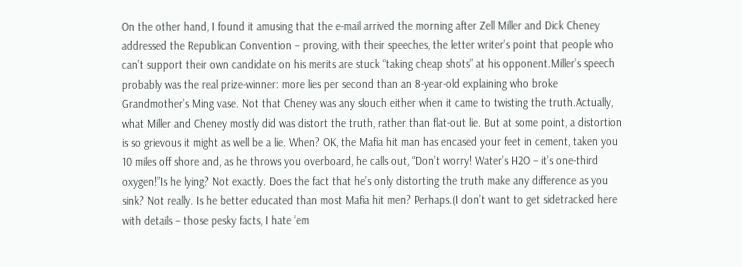On the other hand, I found it amusing that the e-mail arrived the morning after Zell Miller and Dick Cheney addressed the Republican Convention – proving, with their speeches, the letter writer’s point that people who can’t support their own candidate on his merits are stuck “taking cheap shots” at his opponent.Miller’s speech probably was the real prize-winner: more lies per second than an 8-year-old explaining who broke Grandmother’s Ming vase. Not that Cheney was any slouch either when it came to twisting the truth.Actually, what Miller and Cheney mostly did was distort the truth, rather than flat-out lie. But at some point, a distortion is so grievous it might as well be a lie. When? OK, the Mafia hit man has encased your feet in cement, taken you 10 miles off shore and, as he throws you overboard, he calls out, “Don’t worry! Water’s H2O – it’s one-third oxygen!”Is he lying? Not exactly. Does the fact that he’s only distorting the truth make any difference as you sink? Not really. Is he better educated than most Mafia hit men? Perhaps.(I don’t want to get sidetracked here with details – those pesky facts, I hate ’em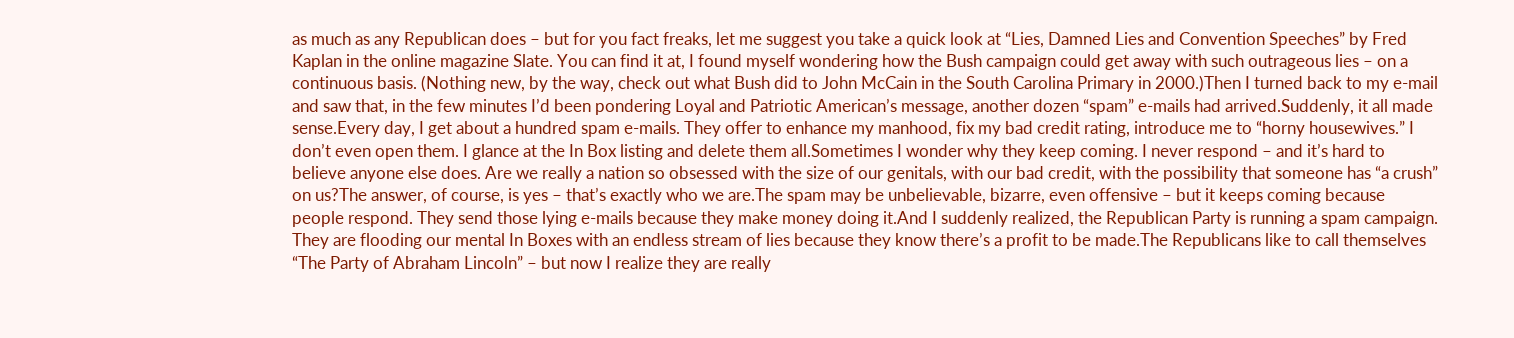as much as any Republican does – but for you fact freaks, let me suggest you take a quick look at “Lies, Damned Lies and Convention Speeches” by Fred Kaplan in the online magazine Slate. You can find it at, I found myself wondering how the Bush campaign could get away with such outrageous lies – on a continuous basis. (Nothing new, by the way, check out what Bush did to John McCain in the South Carolina Primary in 2000.)Then I turned back to my e-mail and saw that, in the few minutes I’d been pondering Loyal and Patriotic American’s message, another dozen “spam” e-mails had arrived.Suddenly, it all made sense.Every day, I get about a hundred spam e-mails. They offer to enhance my manhood, fix my bad credit rating, introduce me to “horny housewives.” I don’t even open them. I glance at the In Box listing and delete them all.Sometimes I wonder why they keep coming. I never respond – and it’s hard to believe anyone else does. Are we really a nation so obsessed with the size of our genitals, with our bad credit, with the possibility that someone has “a crush” on us?The answer, of course, is yes – that’s exactly who we are.The spam may be unbelievable, bizarre, even offensive – but it keeps coming because people respond. They send those lying e-mails because they make money doing it.And I suddenly realized, the Republican Party is running a spam campaign. They are flooding our mental In Boxes with an endless stream of lies because they know there’s a profit to be made.The Republicans like to call themselves “The Party of Abraham Lincoln” – but now I realize they are really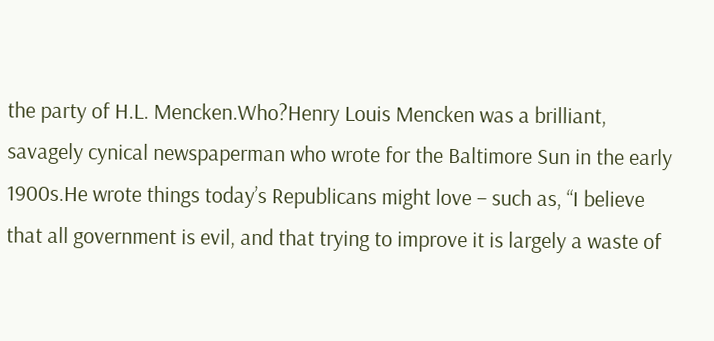the party of H.L. Mencken.Who?Henry Louis Mencken was a brilliant, savagely cynical newspaperman who wrote for the Baltimore Sun in the early 1900s.He wrote things today’s Republicans might love – such as, “I believe that all government is evil, and that trying to improve it is largely a waste of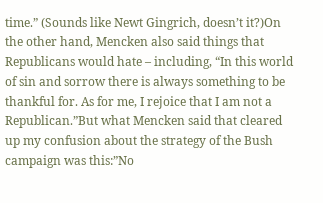time.” (Sounds like Newt Gingrich, doesn’t it?)On the other hand, Mencken also said things that Republicans would hate – including, “In this world of sin and sorrow there is always something to be thankful for. As for me, I rejoice that I am not a Republican.”But what Mencken said that cleared up my confusion about the strategy of the Bush campaign was this:”No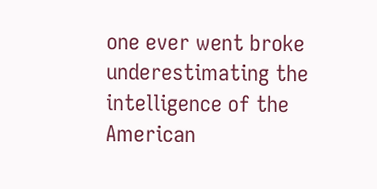one ever went broke underestimating the intelligence of the American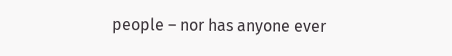people – nor has anyone ever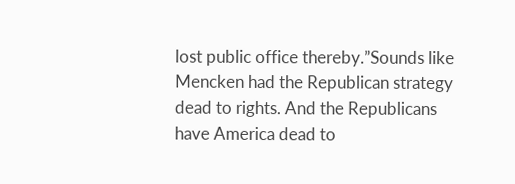lost public office thereby.”Sounds like Mencken had the Republican strategy dead to rights. And the Republicans have America dead to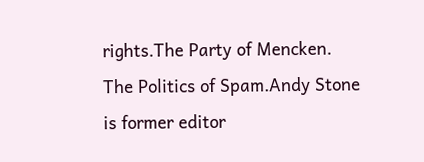rights.The Party of Mencken. The Politics of Spam.Andy Stone is former editor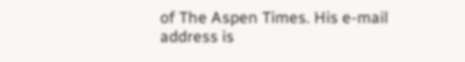of The Aspen Times. His e-mail address is